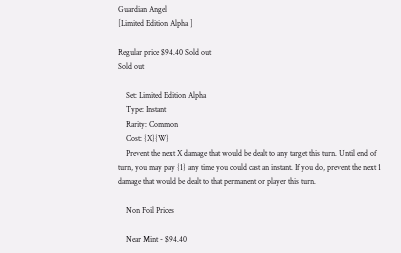Guardian Angel
[Limited Edition Alpha ]

Regular price $94.40 Sold out
Sold out

    Set: Limited Edition Alpha
    Type: Instant
    Rarity: Common
    Cost: {X}{W}
    Prevent the next X damage that would be dealt to any target this turn. Until end of turn, you may pay {1} any time you could cast an instant. If you do, prevent the next 1 damage that would be dealt to that permanent or player this turn.

    Non Foil Prices

    Near Mint - $94.40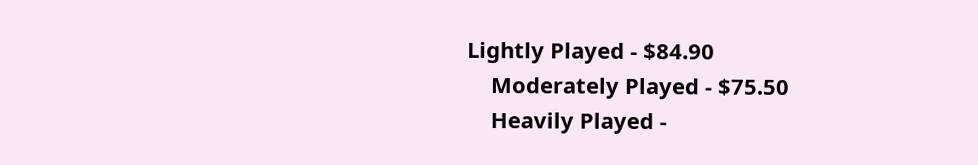Lightly Played - $84.90
    Moderately Played - $75.50
    Heavily Played -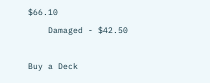$66.10
    Damaged - $42.50

Buy a Deck